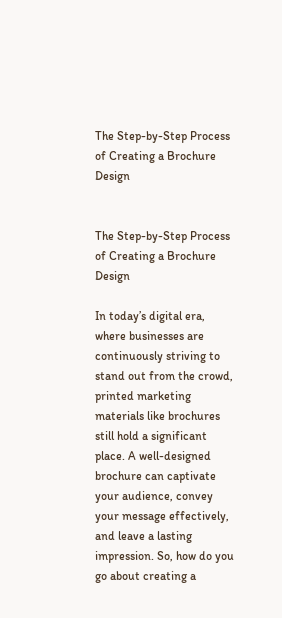The Step-by-Step Process of Creating a Brochure Design


The Step-by-Step Process of Creating a Brochure Design

In today’s digital era, where businesses are continuously striving to stand out from the crowd, printed marketing materials like brochures still hold a significant place. A well-designed brochure can captivate your audience, convey your message effectively, and leave a lasting impression. So, how do you go about creating a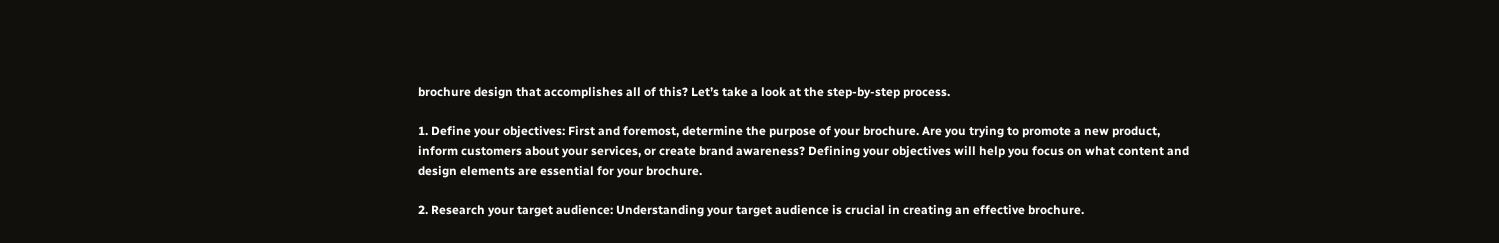brochure design that accomplishes all of this? Let’s take a look at the step-by-step process.

1. Define your objectives: First and foremost, determine the purpose of your brochure. Are you trying to promote a new product, inform customers about your services, or create brand awareness? Defining your objectives will help you focus on what content and design elements are essential for your brochure.

2. Research your target audience: Understanding your target audience is crucial in creating an effective brochure.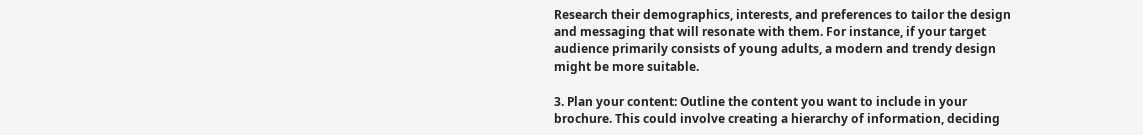Research their demographics, interests, and preferences to tailor the design and messaging that will resonate with them. For instance, if your target audience primarily consists of young adults, a modern and trendy design might be more suitable.

3. Plan your content: Outline the content you want to include in your brochure. This could involve creating a hierarchy of information, deciding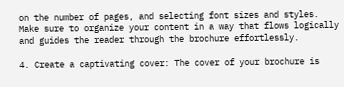on the number of pages, and selecting font sizes and styles. Make sure to organize your content in a way that flows logically and guides the reader through the brochure effortlessly.

4. Create a captivating cover: The cover of your brochure is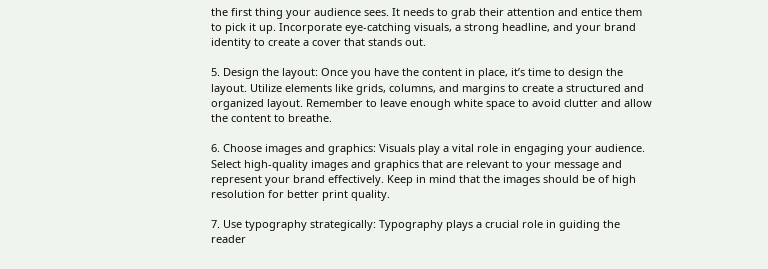the first thing your audience sees. It needs to grab their attention and entice them to pick it up. Incorporate eye-catching visuals, a strong headline, and your brand identity to create a cover that stands out.

5. Design the layout: Once you have the content in place, it’s time to design the layout. Utilize elements like grids, columns, and margins to create a structured and organized layout. Remember to leave enough white space to avoid clutter and allow the content to breathe.

6. Choose images and graphics: Visuals play a vital role in engaging your audience. Select high-quality images and graphics that are relevant to your message and represent your brand effectively. Keep in mind that the images should be of high resolution for better print quality.

7. Use typography strategically: Typography plays a crucial role in guiding the reader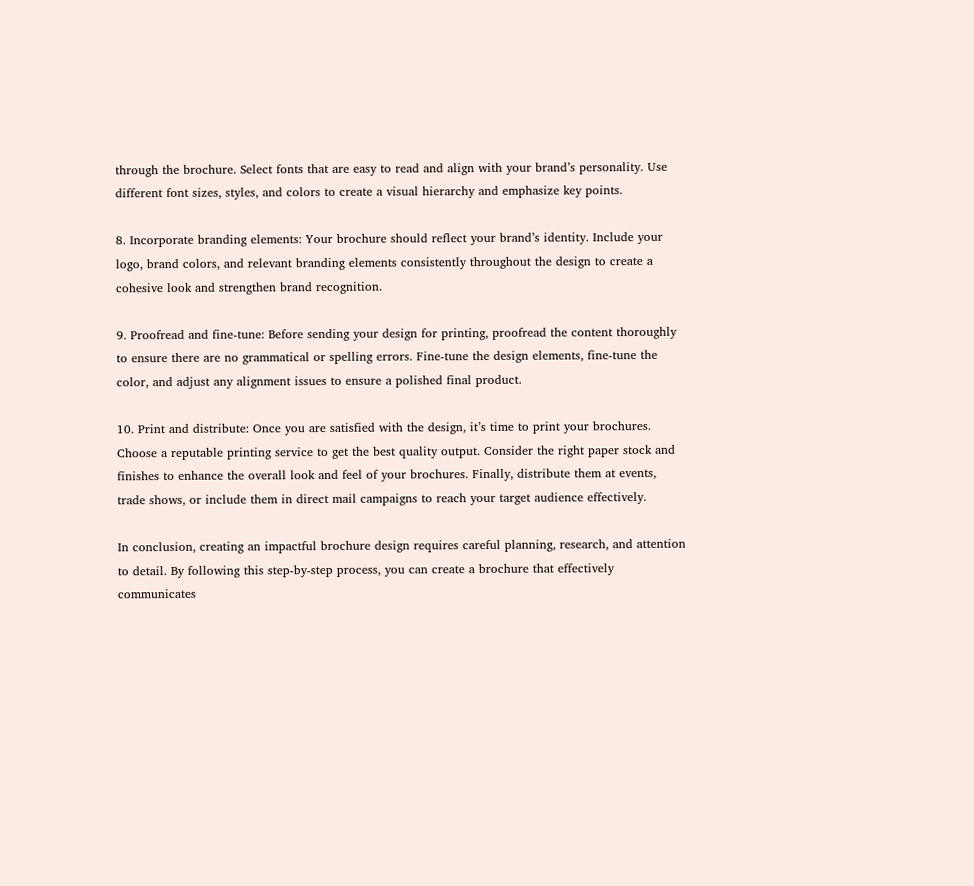through the brochure. Select fonts that are easy to read and align with your brand’s personality. Use different font sizes, styles, and colors to create a visual hierarchy and emphasize key points.

8. Incorporate branding elements: Your brochure should reflect your brand’s identity. Include your logo, brand colors, and relevant branding elements consistently throughout the design to create a cohesive look and strengthen brand recognition.

9. Proofread and fine-tune: Before sending your design for printing, proofread the content thoroughly to ensure there are no grammatical or spelling errors. Fine-tune the design elements, fine-tune the color, and adjust any alignment issues to ensure a polished final product.

10. Print and distribute: Once you are satisfied with the design, it’s time to print your brochures. Choose a reputable printing service to get the best quality output. Consider the right paper stock and finishes to enhance the overall look and feel of your brochures. Finally, distribute them at events, trade shows, or include them in direct mail campaigns to reach your target audience effectively.

In conclusion, creating an impactful brochure design requires careful planning, research, and attention to detail. By following this step-by-step process, you can create a brochure that effectively communicates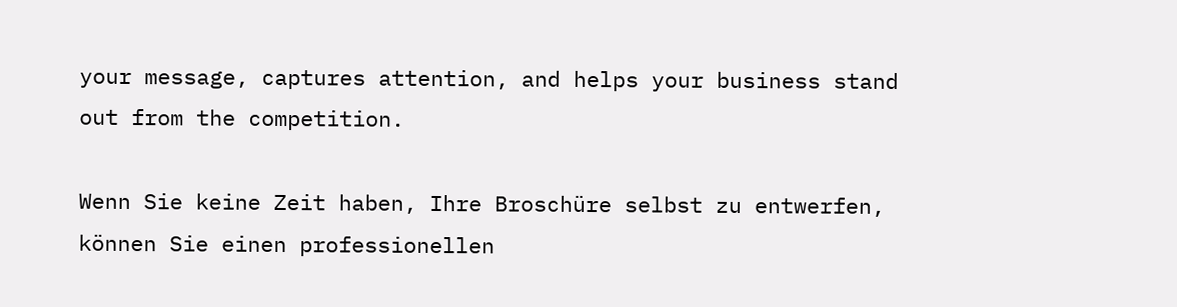your message, captures attention, and helps your business stand out from the competition.

Wenn Sie keine Zeit haben, Ihre Broschüre selbst zu entwerfen, können Sie einen professionellen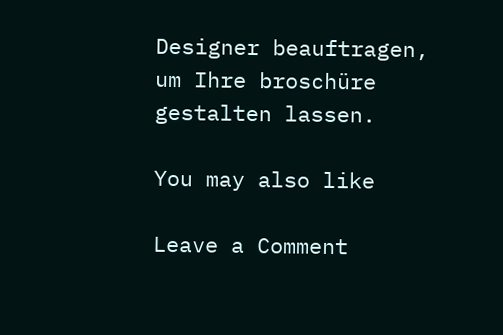Designer beauftragen, um Ihre broschüre gestalten lassen.

You may also like

Leave a Comment